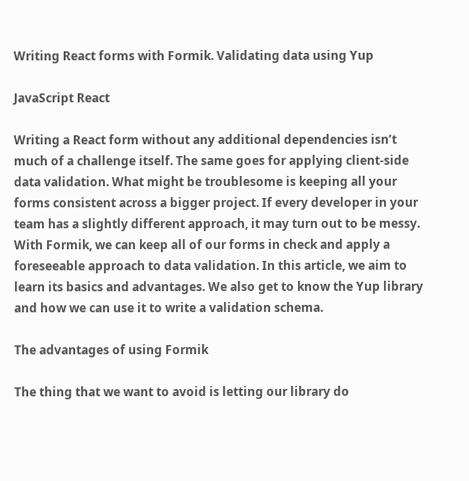Writing React forms with Formik. Validating data using Yup

JavaScript React

Writing a React form without any additional dependencies isn’t much of a challenge itself. The same goes for applying client-side data validation. What might be troublesome is keeping all your forms consistent across a bigger project. If every developer in your team has a slightly different approach, it may turn out to be messy. With Formik, we can keep all of our forms in check and apply a foreseeable approach to data validation. In this article, we aim to learn its basics and advantages. We also get to know the Yup library and how we can use it to write a validation schema.

The advantages of using Formik

The thing that we want to avoid is letting our library do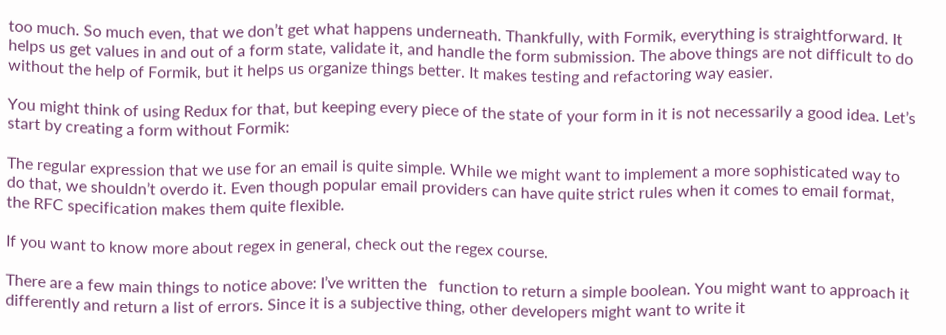too much. So much even, that we don’t get what happens underneath. Thankfully, with Formik, everything is straightforward. It helps us get values in and out of a form state, validate it, and handle the form submission. The above things are not difficult to do without the help of Formik, but it helps us organize things better. It makes testing and refactoring way easier.

You might think of using Redux for that, but keeping every piece of the state of your form in it is not necessarily a good idea. Let’s start by creating a form without Formik:

The regular expression that we use for an email is quite simple. While we might want to implement a more sophisticated way to do that, we shouldn’t overdo it. Even though popular email providers can have quite strict rules when it comes to email format, the RFC specification makes them quite flexible.

If you want to know more about regex in general, check out the regex course.

There are a few main things to notice above: I’ve written the   function to return a simple boolean. You might want to approach it differently and return a list of errors. Since it is a subjective thing, other developers might want to write it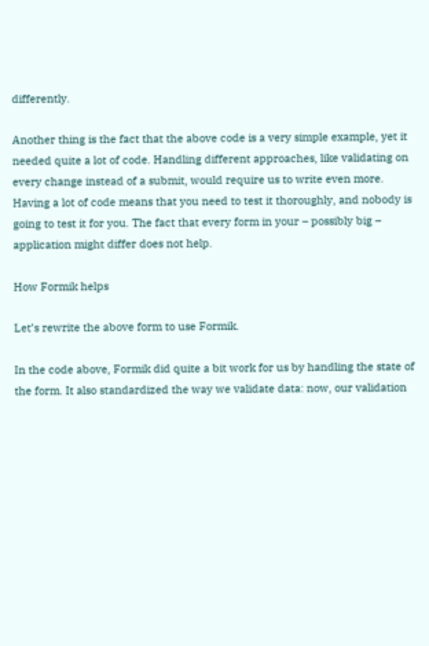differently.

Another thing is the fact that the above code is a very simple example, yet it needed quite a lot of code. Handling different approaches, like validating on every change instead of a submit, would require us to write even more. Having a lot of code means that you need to test it thoroughly, and nobody is going to test it for you. The fact that every form in your – possibly big – application might differ does not help.

How Formik helps

Let’s rewrite the above form to use Formik.

In the code above, Formik did quite a bit work for us by handling the state of the form. It also standardized the way we validate data: now, our validation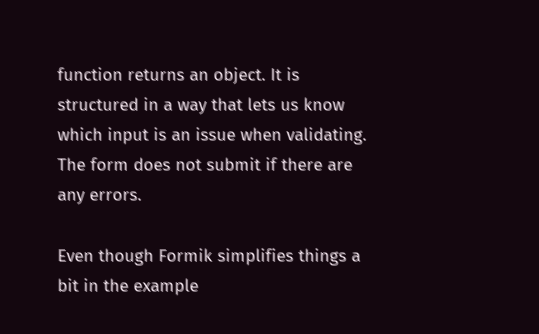function returns an object. It is structured in a way that lets us know which input is an issue when validating. The form does not submit if there are any errors.

Even though Formik simplifies things a bit in the example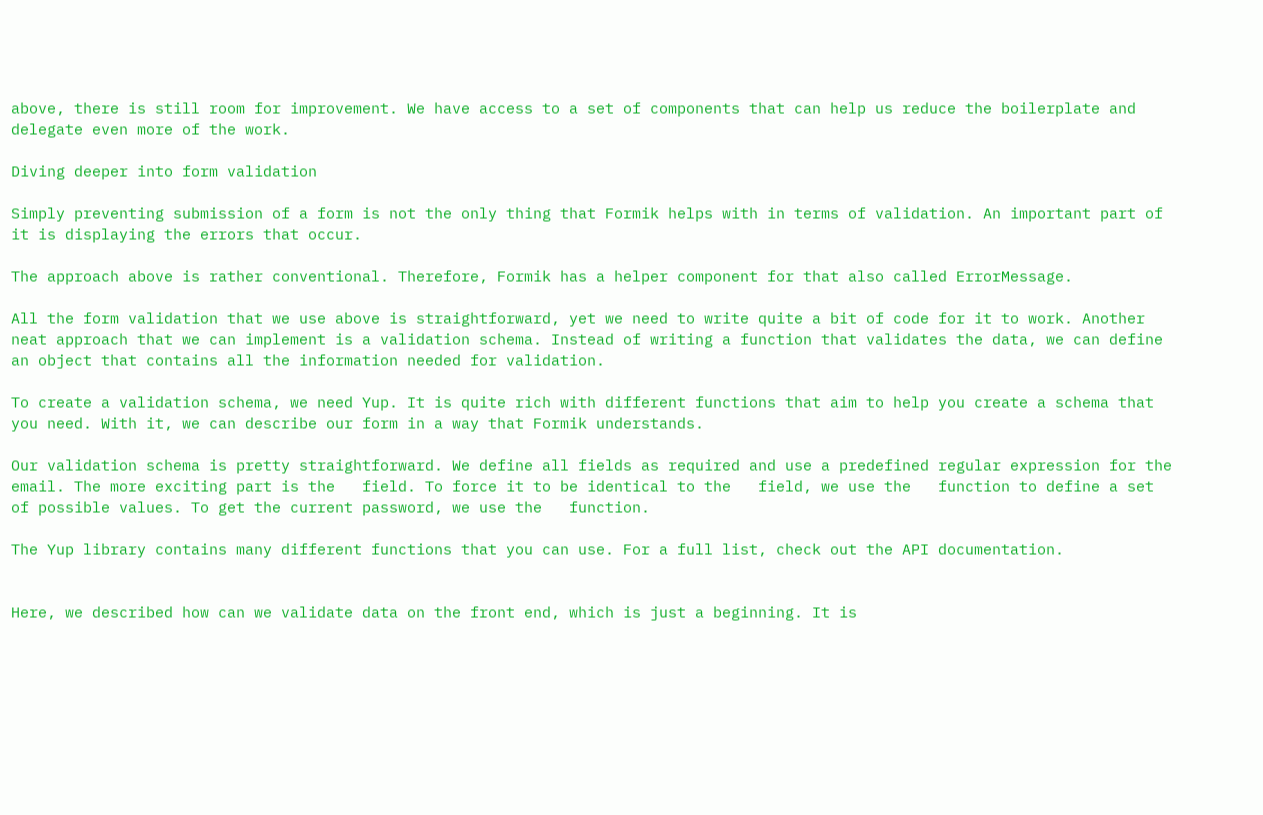above, there is still room for improvement. We have access to a set of components that can help us reduce the boilerplate and delegate even more of the work.

Diving deeper into form validation

Simply preventing submission of a form is not the only thing that Formik helps with in terms of validation. An important part of it is displaying the errors that occur.

The approach above is rather conventional. Therefore, Formik has a helper component for that also called ErrorMessage.

All the form validation that we use above is straightforward, yet we need to write quite a bit of code for it to work. Another neat approach that we can implement is a validation schema. Instead of writing a function that validates the data, we can define an object that contains all the information needed for validation.

To create a validation schema, we need Yup. It is quite rich with different functions that aim to help you create a schema that you need. With it, we can describe our form in a way that Formik understands.

Our validation schema is pretty straightforward. We define all fields as required and use a predefined regular expression for the email. The more exciting part is the   field. To force it to be identical to the   field, we use the   function to define a set of possible values. To get the current password, we use the   function.

The Yup library contains many different functions that you can use. For a full list, check out the API documentation.


Here, we described how can we validate data on the front end, which is just a beginning. It is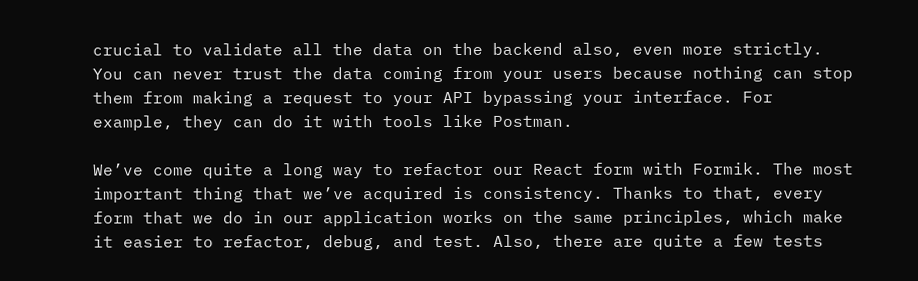crucial to validate all the data on the backend also, even more strictly. You can never trust the data coming from your users because nothing can stop them from making a request to your API bypassing your interface. For example, they can do it with tools like Postman.

We’ve come quite a long way to refactor our React form with Formik. The most important thing that we’ve acquired is consistency. Thanks to that, every form that we do in our application works on the same principles, which make it easier to refactor, debug, and test. Also, there are quite a few tests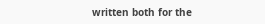written both for the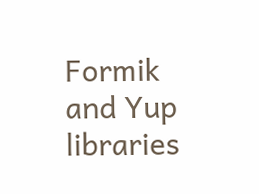Formik and Yup libraries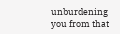unburdening you from that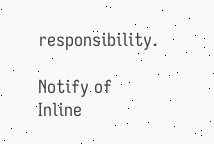responsibility.

Notify of
Inline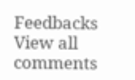Feedbacks
View all comments